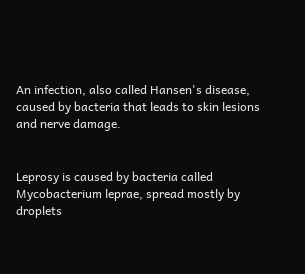An infection, also called Hansen's disease, caused by bacteria that leads to skin lesions and nerve damage.


Leprosy is caused by bacteria called Mycobacterium leprae, spread mostly by droplets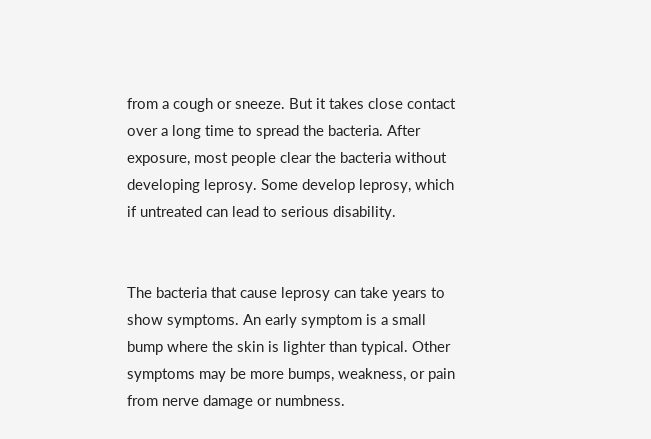from a cough or sneeze. But it takes close contact over a long time to spread the bacteria. After exposure, most people clear the bacteria without developing leprosy. Some develop leprosy, which if untreated can lead to serious disability.


The bacteria that cause leprosy can take years to show symptoms. An early symptom is a small bump where the skin is lighter than typical. Other symptoms may be more bumps, weakness, or pain from nerve damage or numbness.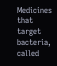Medicines that target bacteria, called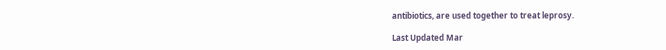antibiotics, are used together to treat leprosy.

Last Updated Mar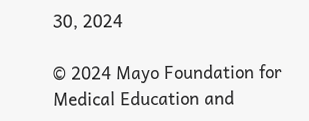30, 2024

© 2024 Mayo Foundation for Medical Education and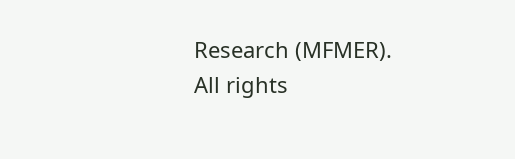Research (MFMER). All rights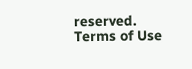reserved. Terms of Use